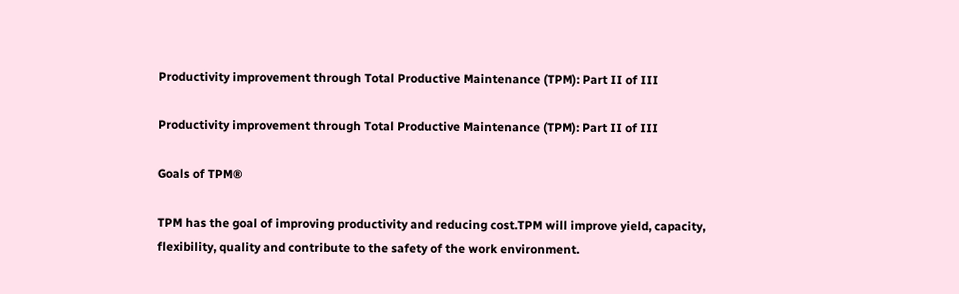Productivity improvement through Total Productive Maintenance (TPM): Part II of III

Productivity improvement through Total Productive Maintenance (TPM): Part II of III

Goals of TPM®

TPM has the goal of improving productivity and reducing cost.TPM will improve yield, capacity, flexibility, quality and contribute to the safety of the work environment.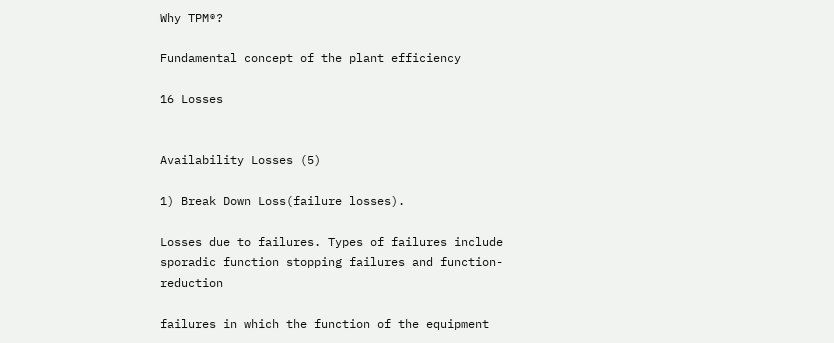Why TPM®?

Fundamental concept of the plant efficiency

16 Losses


Availability Losses (5)

1) Break Down Loss(failure losses).

Losses due to failures. Types of failures include sporadic function stopping failures and function-reduction

failures in which the function of the equipment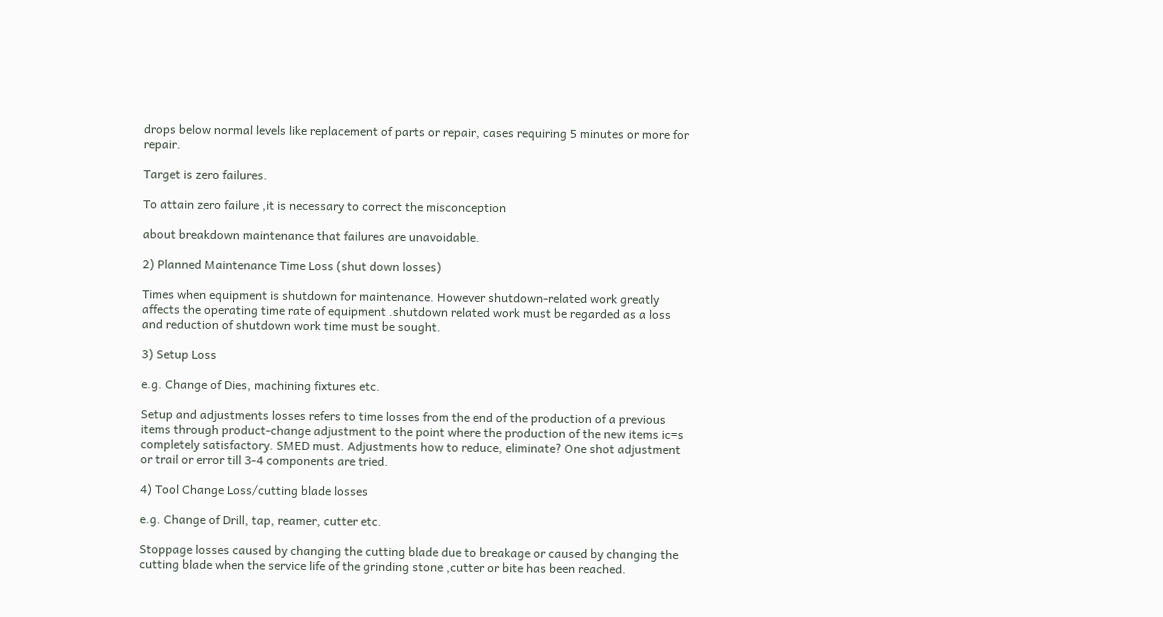drops below normal levels like replacement of parts or repair, cases requiring 5 minutes or more for repair.

Target is zero failures.

To attain zero failure ,it is necessary to correct the misconception

about breakdown maintenance that failures are unavoidable.

2) Planned Maintenance Time Loss (shut down losses)

Times when equipment is shutdown for maintenance. However shutdown-related work greatly affects the operating time rate of equipment .shutdown related work must be regarded as a loss and reduction of shutdown work time must be sought.

3) Setup Loss

e.g. Change of Dies, machining fixtures etc.

Setup and adjustments losses refers to time losses from the end of the production of a previous items through product-change adjustment to the point where the production of the new items ic=s completely satisfactory. SMED must. Adjustments how to reduce, eliminate? One shot adjustment or trail or error till 3-4 components are tried.

4) Tool Change Loss/cutting blade losses

e.g. Change of Drill, tap, reamer, cutter etc.

Stoppage losses caused by changing the cutting blade due to breakage or caused by changing the cutting blade when the service life of the grinding stone ,cutter or bite has been reached.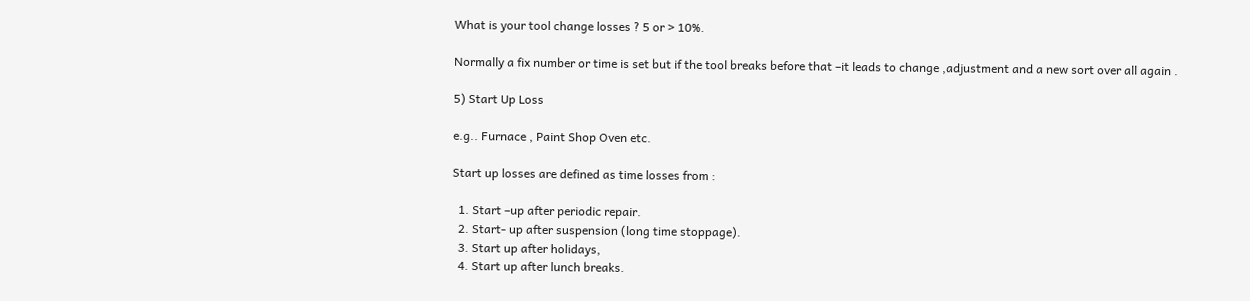What is your tool change losses ? 5 or > 10%.

Normally a fix number or time is set but if the tool breaks before that –it leads to change ,adjustment and a new sort over all again .

5) Start Up Loss

e.g.. Furnace , Paint Shop Oven etc.

Start up losses are defined as time losses from :

  1. Start –up after periodic repair.
  2. Start- up after suspension (long time stoppage).
  3. Start up after holidays,
  4. Start up after lunch breaks.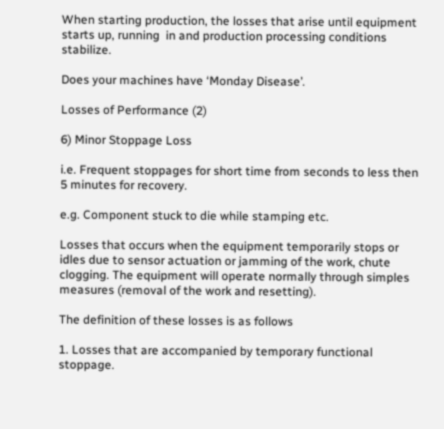When starting production, the losses that arise until equipment starts up, running  in and production processing conditions stabilize.

Does your machines have ‘Monday Disease’.

Losses of Performance (2)

6) Minor Stoppage Loss

i.e. Frequent stoppages for short time from seconds to less then 5 minutes for recovery.

e.g. Component stuck to die while stamping etc.

Losses that occurs when the equipment temporarily stops or idles due to sensor actuation or jamming of the work, chute clogging. The equipment will operate normally through simples measures (removal of the work and resetting).

The definition of these losses is as follows

1. Losses that are accompanied by temporary functional stoppage.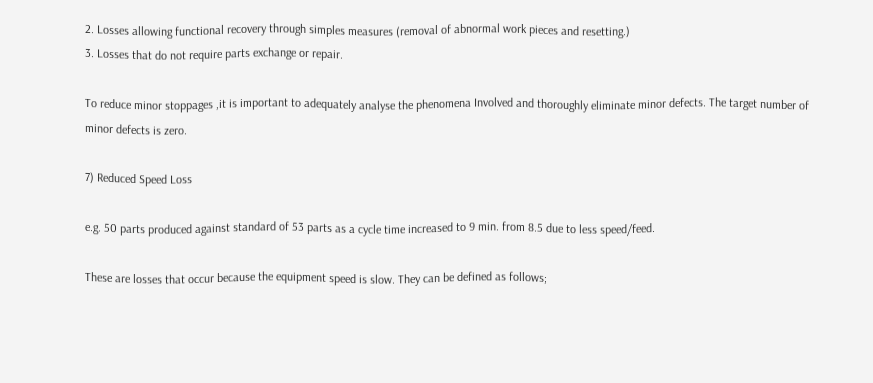2. Losses allowing functional recovery through simples measures (removal of abnormal work pieces and resetting.)
3. Losses that do not require parts exchange or repair.

To reduce minor stoppages ,it is important to adequately analyse the phenomena Involved and thoroughly eliminate minor defects. The target number of minor defects is zero.

7) Reduced Speed Loss

e.g. 50 parts produced against standard of 53 parts as a cycle time increased to 9 min. from 8.5 due to less speed/feed.

These are losses that occur because the equipment speed is slow. They can be defined as follows;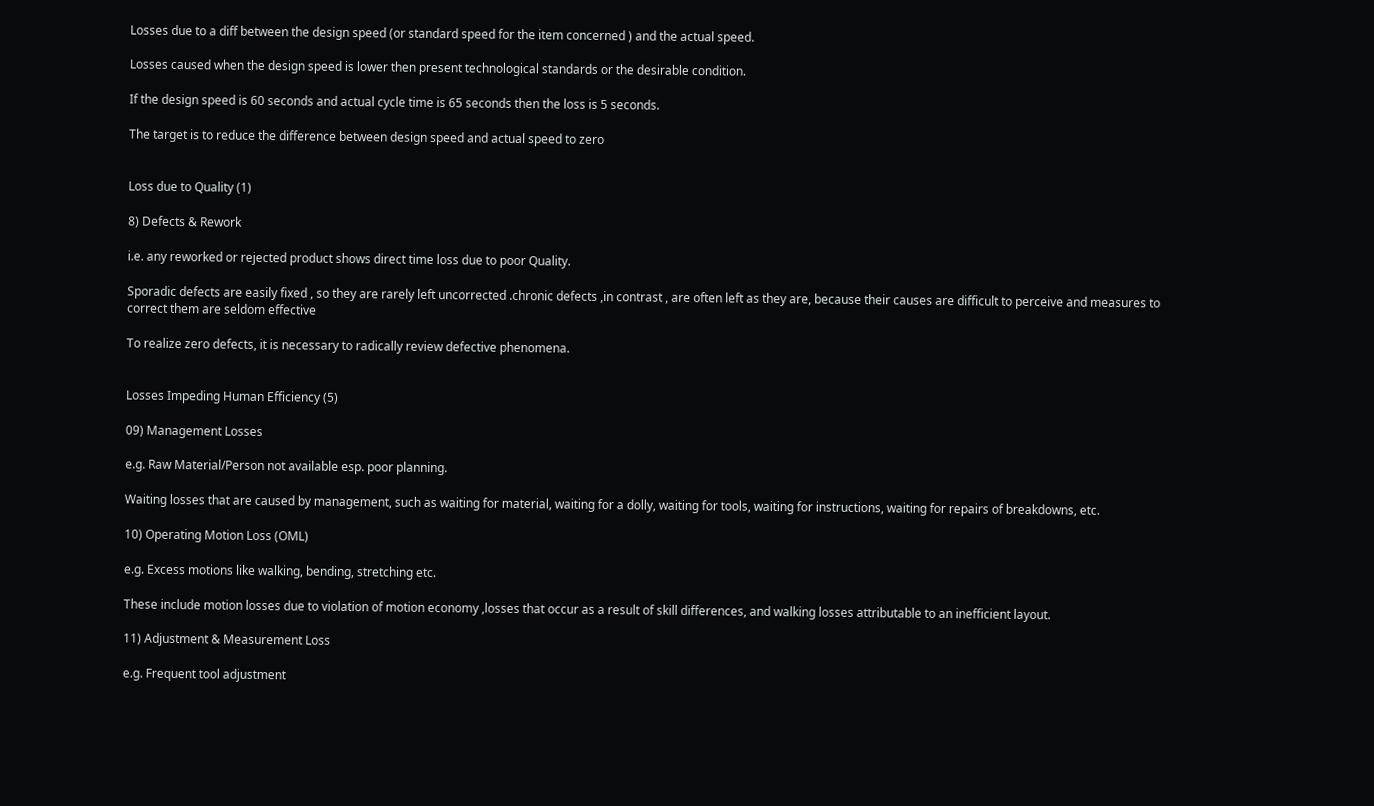Losses due to a diff between the design speed (or standard speed for the item concerned ) and the actual speed.

Losses caused when the design speed is lower then present technological standards or the desirable condition.

If the design speed is 60 seconds and actual cycle time is 65 seconds then the loss is 5 seconds.

The target is to reduce the difference between design speed and actual speed to zero


Loss due to Quality (1)

8) Defects & Rework

i.e. any reworked or rejected product shows direct time loss due to poor Quality.

Sporadic defects are easily fixed , so they are rarely left uncorrected .chronic defects ,in contrast , are often left as they are, because their causes are difficult to perceive and measures to correct them are seldom effective

To realize zero defects, it is necessary to radically review defective phenomena.


Losses Impeding Human Efficiency (5)

09) Management Losses

e.g. Raw Material/Person not available esp. poor planning.

Waiting losses that are caused by management, such as waiting for material, waiting for a dolly, waiting for tools, waiting for instructions, waiting for repairs of breakdowns, etc.

10) Operating Motion Loss (OML)

e.g. Excess motions like walking, bending, stretching etc.

These include motion losses due to violation of motion economy ,losses that occur as a result of skill differences, and walking losses attributable to an inefficient layout.

11) Adjustment & Measurement Loss

e.g. Frequent tool adjustment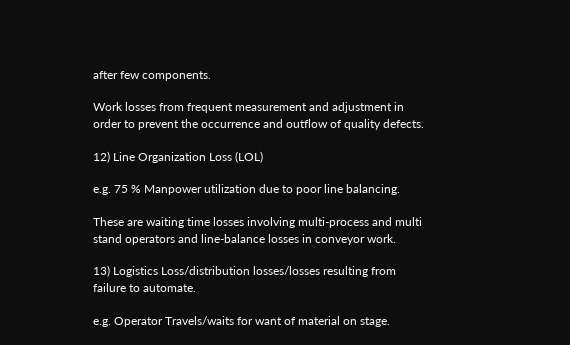after few components.

Work losses from frequent measurement and adjustment in order to prevent the occurrence and outflow of quality defects.

12) Line Organization Loss (LOL)

e.g. 75 % Manpower utilization due to poor line balancing.

These are waiting time losses involving multi-process and multi stand operators and line-balance losses in conveyor work.

13) Logistics Loss/distribution losses/losses resulting from failure to automate.

e.g. Operator Travels/waits for want of material on stage.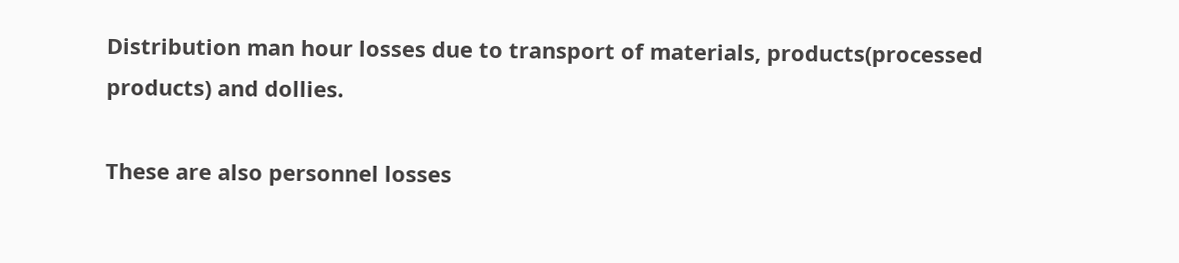Distribution man hour losses due to transport of materials, products(processed products) and dollies.

These are also personnel losses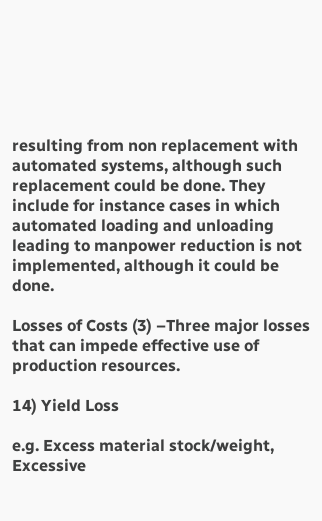resulting from non replacement with automated systems, although such replacement could be done. They include for instance cases in which automated loading and unloading leading to manpower reduction is not implemented, although it could be done.

Losses of Costs (3) –Three major losses that can impede effective use of production resources.

14) Yield Loss

e.g. Excess material stock/weight, Excessive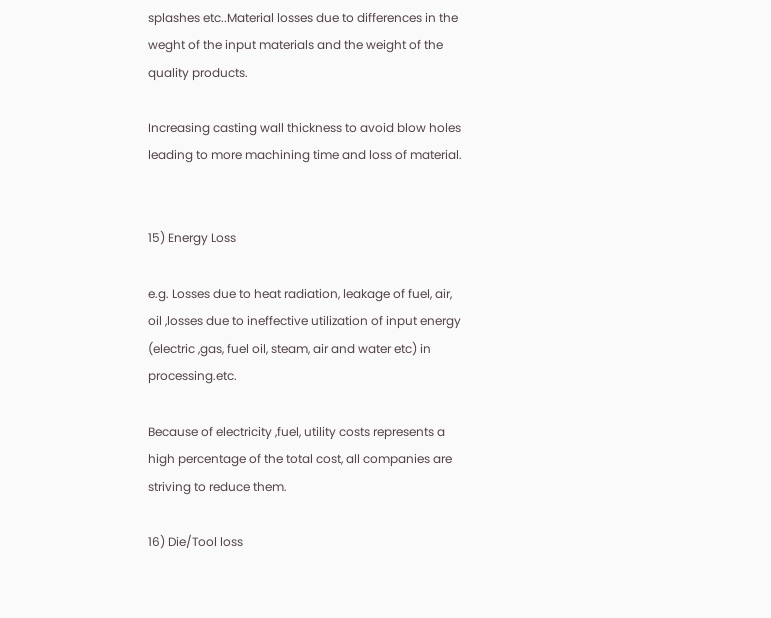splashes etc..Material losses due to differences in the weght of the input materials and the weight of the quality products.

Increasing casting wall thickness to avoid blow holes leading to more machining time and loss of material.


15) Energy Loss

e.g. Losses due to heat radiation, leakage of fuel, air, oil ,losses due to ineffective utilization of input energy (electric ,gas, fuel oil, steam, air and water etc) in processing.etc.

Because of electricity ,fuel, utility costs represents a high percentage of the total cost, all companies are striving to reduce them.

16) Die/Tool loss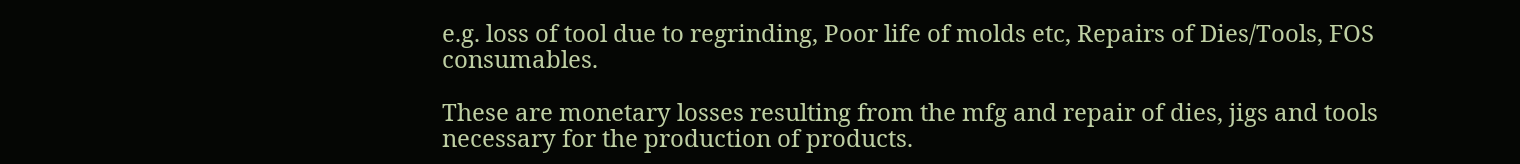e.g. loss of tool due to regrinding, Poor life of molds etc, Repairs of Dies/Tools, FOS consumables.

These are monetary losses resulting from the mfg and repair of dies, jigs and tools necessary for the production of products.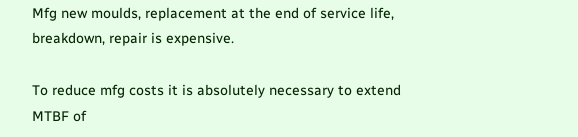Mfg new moulds, replacement at the end of service life, breakdown, repair is expensive.

To reduce mfg costs it is absolutely necessary to extend MTBF of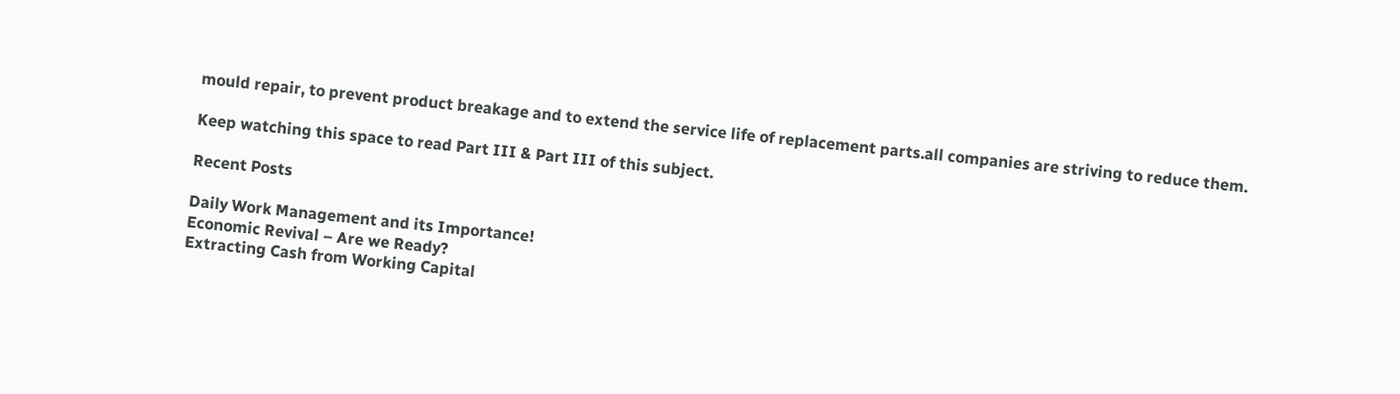mould repair, to prevent product breakage and to extend the service life of replacement parts.all companies are striving to reduce them.

Keep watching this space to read Part III & Part III of this subject.

Recent Posts

Daily Work Management and its Importance!
Economic Revival – Are we Ready?
Extracting Cash from Working Capital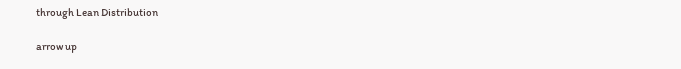through Lean Distribution

arrow up